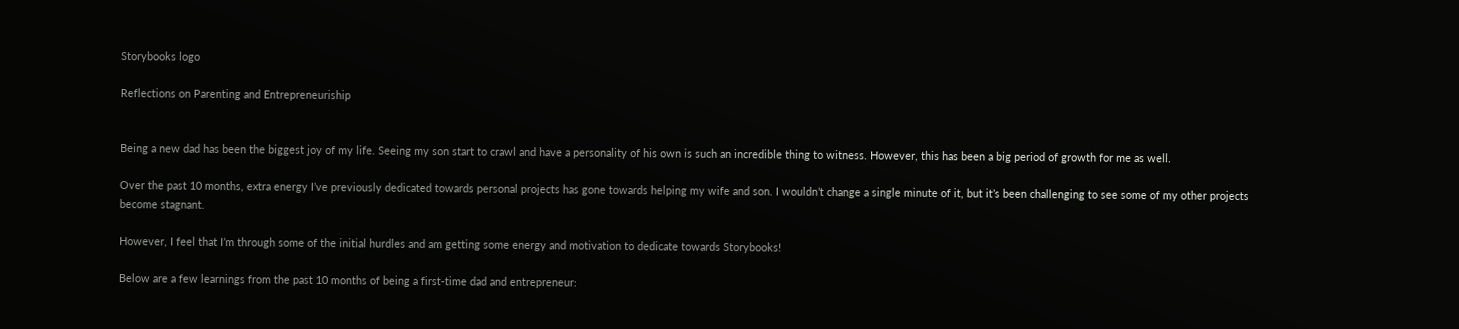Storybooks logo

Reflections on Parenting and Entrepreneuriship


Being a new dad has been the biggest joy of my life. Seeing my son start to crawl and have a personality of his own is such an incredible thing to witness. However, this has been a big period of growth for me as well.

Over the past 10 months, extra energy I’ve previously dedicated towards personal projects has gone towards helping my wife and son. I wouldn’t change a single minute of it, but it’s been challenging to see some of my other projects become stagnant.

However, I feel that I’m through some of the initial hurdles and am getting some energy and motivation to dedicate towards Storybooks!

Below are a few learnings from the past 10 months of being a first-time dad and entrepreneur: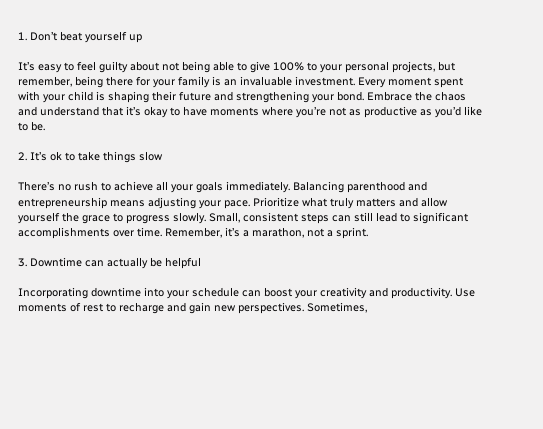1. Don’t beat yourself up

It’s easy to feel guilty about not being able to give 100% to your personal projects, but remember, being there for your family is an invaluable investment. Every moment spent with your child is shaping their future and strengthening your bond. Embrace the chaos and understand that it’s okay to have moments where you’re not as productive as you’d like to be.

2. It’s ok to take things slow

There’s no rush to achieve all your goals immediately. Balancing parenthood and entrepreneurship means adjusting your pace. Prioritize what truly matters and allow yourself the grace to progress slowly. Small, consistent steps can still lead to significant accomplishments over time. Remember, it’s a marathon, not a sprint.

3. Downtime can actually be helpful

Incorporating downtime into your schedule can boost your creativity and productivity. Use moments of rest to recharge and gain new perspectives. Sometimes,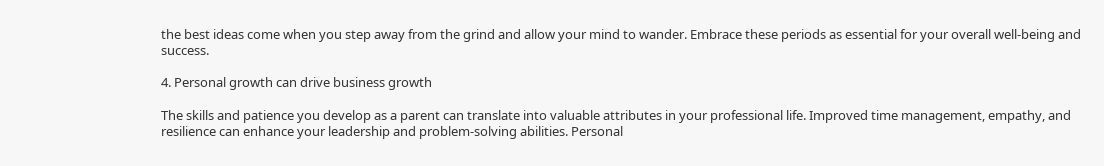the best ideas come when you step away from the grind and allow your mind to wander. Embrace these periods as essential for your overall well-being and success.

4. Personal growth can drive business growth

The skills and patience you develop as a parent can translate into valuable attributes in your professional life. Improved time management, empathy, and resilience can enhance your leadership and problem-solving abilities. Personal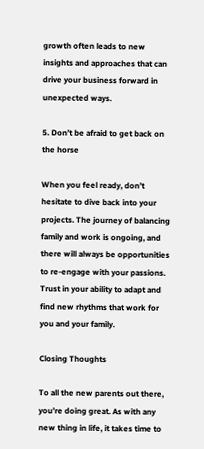growth often leads to new insights and approaches that can drive your business forward in unexpected ways.

5. Don’t be afraid to get back on the horse

When you feel ready, don’t hesitate to dive back into your projects. The journey of balancing family and work is ongoing, and there will always be opportunities to re-engage with your passions. Trust in your ability to adapt and find new rhythms that work for you and your family.

Closing Thoughts

To all the new parents out there, you’re doing great. As with any new thing in life, it takes time to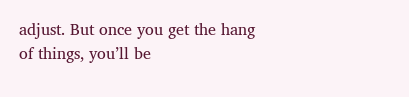adjust. But once you get the hang of things, you’ll be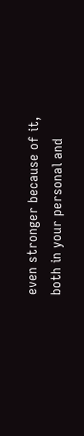even stronger because of it, both in your personal and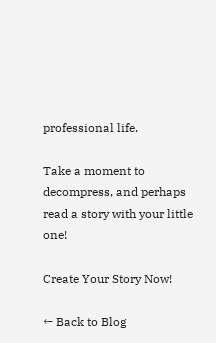professional life.

Take a moment to decompress, and perhaps read a story with your little one!

Create Your Story Now!

← Back to Blog